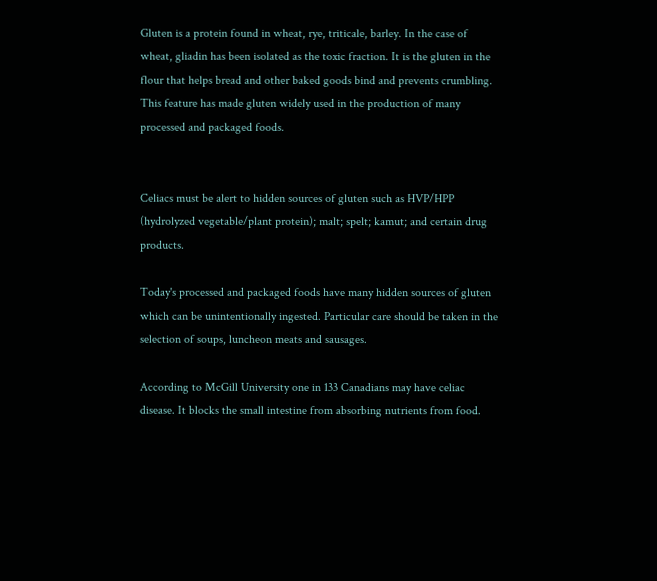Gluten is a protein found in wheat, rye, triticale, barley. In the case of wheat, gliadin has been isolated as the toxic fraction. It is the gluten in the flour that helps bread and other baked goods bind and prevents crumbling. This feature has made gluten widely used in the production of many processed and packaged foods.


Celiacs must be alert to hidden sources of gluten such as HVP/HPP (hydrolyzed vegetable/plant protein); malt; spelt; kamut; and certain drug products.

Today's processed and packaged foods have many hidden sources of gluten which can be unintentionally ingested. Particular care should be taken in the selection of soups, luncheon meats and sausages.

According to McGill University one in 133 Canadians may have celiac disease. It blocks the small intestine from absorbing nutrients from food.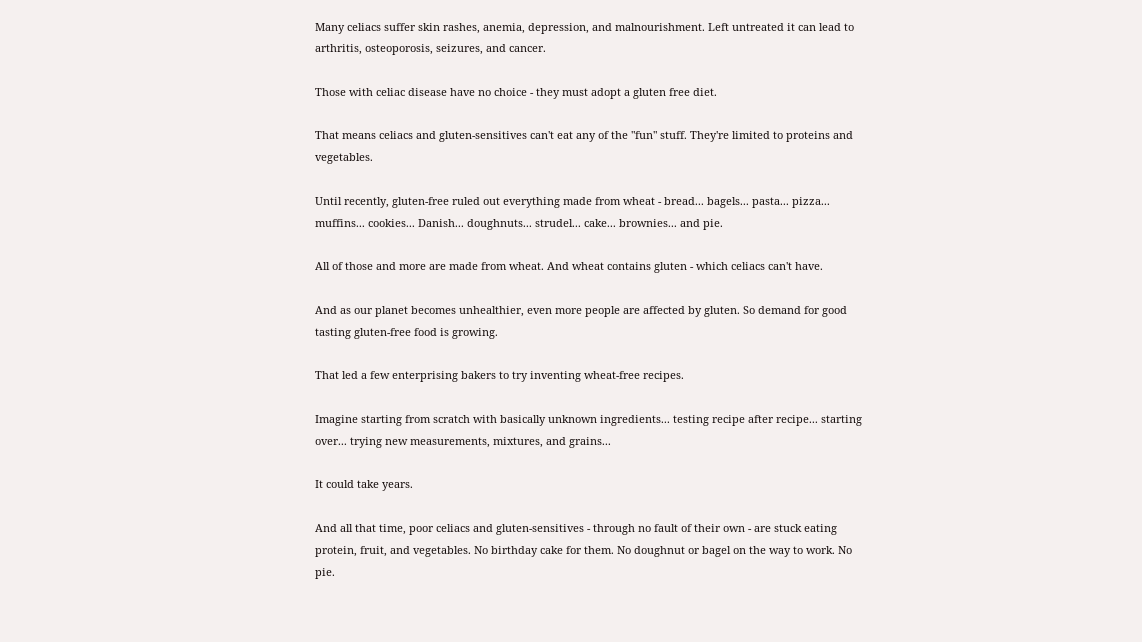Many celiacs suffer skin rashes, anemia, depression, and malnourishment. Left untreated it can lead to arthritis, osteoporosis, seizures, and cancer.

Those with celiac disease have no choice - they must adopt a gluten free diet.

That means celiacs and gluten-sensitives can't eat any of the "fun" stuff. They're limited to proteins and vegetables.

Until recently, gluten-free ruled out everything made from wheat - bread... bagels... pasta... pizza... muffins... cookies... Danish... doughnuts... strudel... cake... brownies... and pie.

All of those and more are made from wheat. And wheat contains gluten - which celiacs can't have.

And as our planet becomes unhealthier, even more people are affected by gluten. So demand for good tasting gluten-free food is growing.

That led a few enterprising bakers to try inventing wheat-free recipes.

Imagine starting from scratch with basically unknown ingredients... testing recipe after recipe... starting over... trying new measurements, mixtures, and grains...

It could take years.

And all that time, poor celiacs and gluten-sensitives - through no fault of their own - are stuck eating protein, fruit, and vegetables. No birthday cake for them. No doughnut or bagel on the way to work. No pie.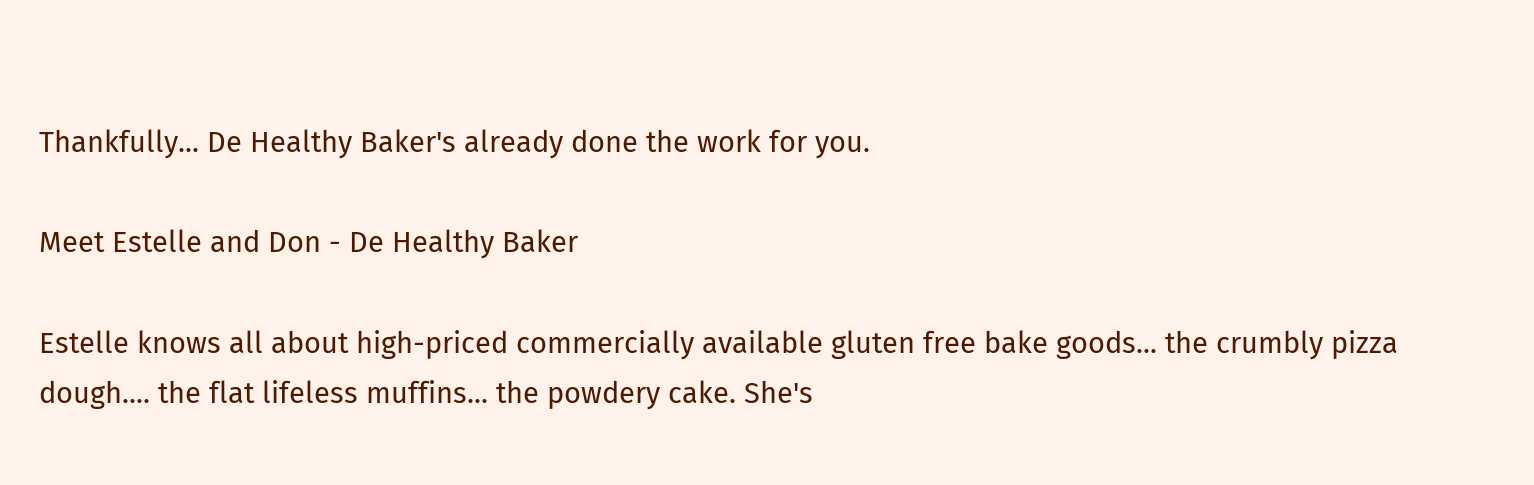Thankfully... De Healthy Baker's already done the work for you.

Meet Estelle and Don - De Healthy Baker

Estelle knows all about high-priced commercially available gluten free bake goods... the crumbly pizza dough.... the flat lifeless muffins... the powdery cake. She's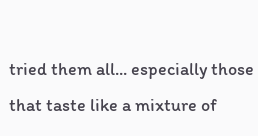tried them all... especially those that taste like a mixture of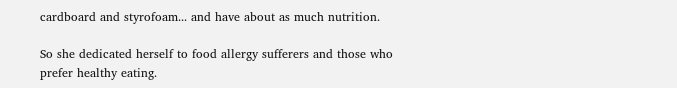cardboard and styrofoam... and have about as much nutrition.

So she dedicated herself to food allergy sufferers and those who prefer healthy eating.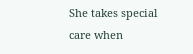She takes special care when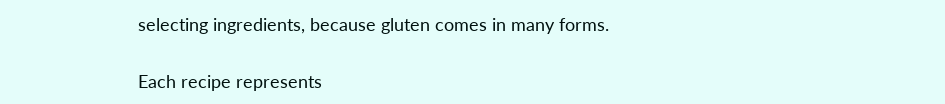selecting ingredients, because gluten comes in many forms.

Each recipe represents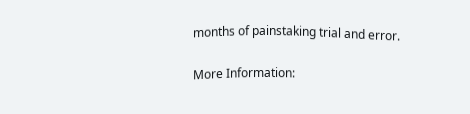months of painstaking trial and error.

More Information: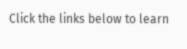Click the links below to learn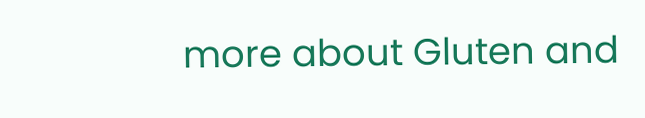more about Gluten and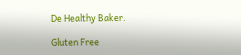De Healthy Baker.

Gluten Free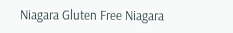Niagara Gluten Free Niagara